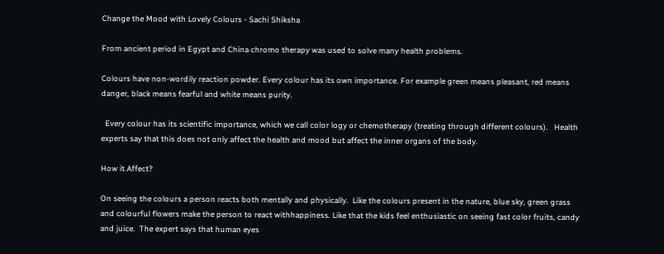Change the Mood with Lovely Colours - Sachi Shiksha

From ancient period in Egypt and China chromo therapy was used to solve many health problems.

Colours have non-wordily reaction powder. Every colour has its own importance. For example green means pleasant, red means danger, black means fearful and white means purity.

  Every colour has its scientific importance, which we call color logy or chemotherapy (treating through different colours).   Health experts say that this does not only affect the health and mood but affect the inner organs of the body.

How it Affect?

On seeing the colours a person reacts both mentally and physically.  Like the colours present in the nature, blue sky, green grass and colourful flowers make the person to react withhappiness. Like that the kids feel enthusiastic on seeing fast color fruits, candy and juice.  The expert says that human eyes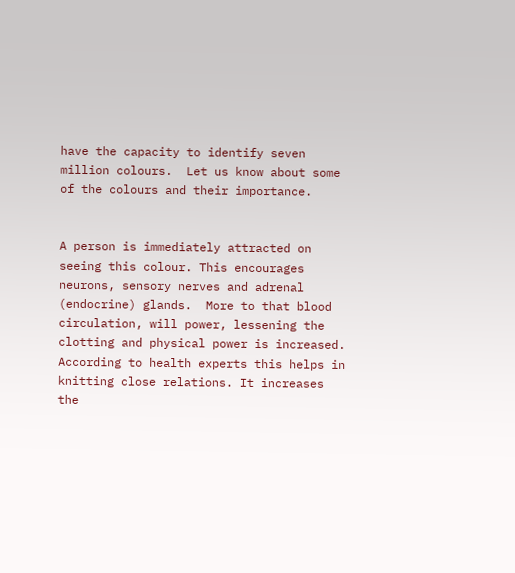have the capacity to identify seven million colours.  Let us know about some of the colours and their importance.


A person is immediately attracted on seeing this colour. This encourages neurons, sensory nerves and adrenal (endocrine) glands.  More to that blood circulation, will power, lessening the clotting and physical power is increased. According to health experts this helps in knitting close relations. It increases the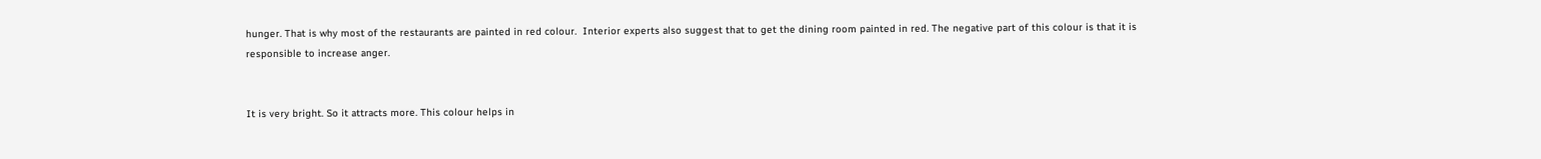hunger. That is why most of the restaurants are painted in red colour.  Interior experts also suggest that to get the dining room painted in red. The negative part of this colour is that it is responsible to increase anger.


It is very bright. So it attracts more. This colour helps in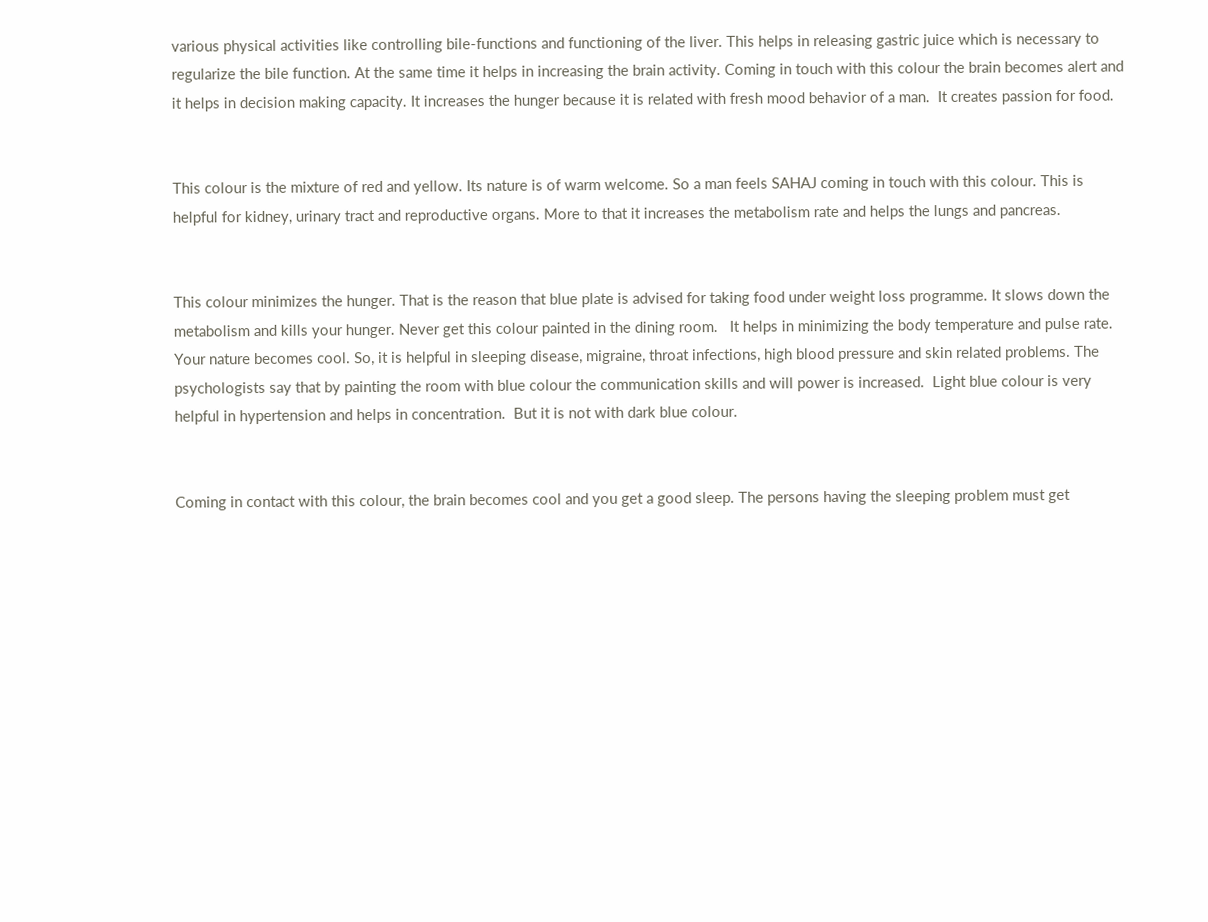various physical activities like controlling bile-functions and functioning of the liver. This helps in releasing gastric juice which is necessary to regularize the bile function. At the same time it helps in increasing the brain activity. Coming in touch with this colour the brain becomes alert and it helps in decision making capacity. It increases the hunger because it is related with fresh mood behavior of a man.  It creates passion for food.


This colour is the mixture of red and yellow. Its nature is of warm welcome. So a man feels SAHAJ coming in touch with this colour. This is helpful for kidney, urinary tract and reproductive organs. More to that it increases the metabolism rate and helps the lungs and pancreas.


This colour minimizes the hunger. That is the reason that blue plate is advised for taking food under weight loss programme. It slows down the metabolism and kills your hunger. Never get this colour painted in the dining room.   It helps in minimizing the body temperature and pulse rate.  Your nature becomes cool. So, it is helpful in sleeping disease, migraine, throat infections, high blood pressure and skin related problems. The psychologists say that by painting the room with blue colour the communication skills and will power is increased.  Light blue colour is very helpful in hypertension and helps in concentration.  But it is not with dark blue colour.


Coming in contact with this colour, the brain becomes cool and you get a good sleep. The persons having the sleeping problem must get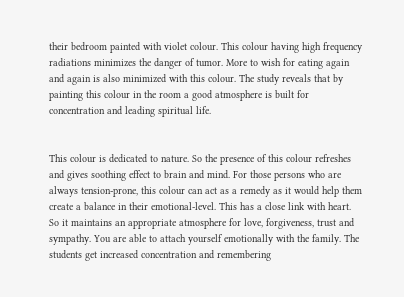their bedroom painted with violet colour. This colour having high frequency radiations minimizes the danger of tumor. More to wish for eating again and again is also minimized with this colour. The study reveals that by painting this colour in the room a good atmosphere is built for concentration and leading spiritual life.


This colour is dedicated to nature. So the presence of this colour refreshes and gives soothing effect to brain and mind. For those persons who are always tension-prone, this colour can act as a remedy as it would help them create a balance in their emotional-level. This has a close link with heart. So it maintains an appropriate atmosphere for love, forgiveness, trust and sympathy. You are able to attach yourself emotionally with the family. The students get increased concentration and remembering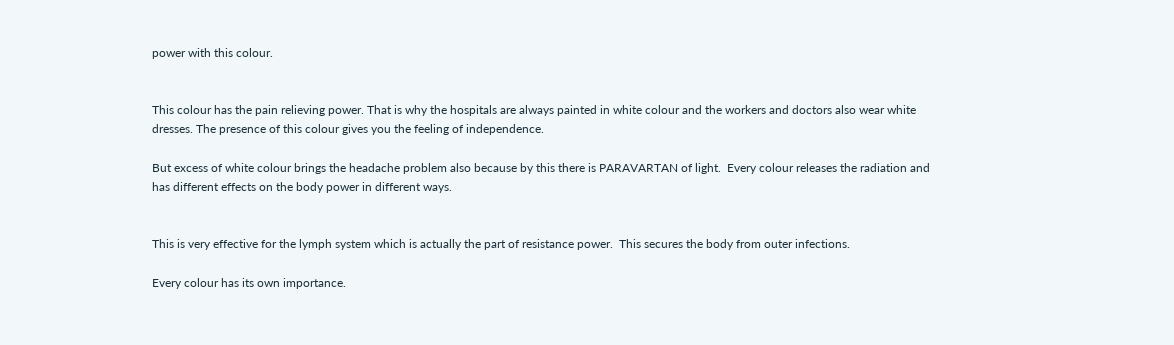power with this colour.


This colour has the pain relieving power. That is why the hospitals are always painted in white colour and the workers and doctors also wear white dresses. The presence of this colour gives you the feeling of independence.

But excess of white colour brings the headache problem also because by this there is PARAVARTAN of light.  Every colour releases the radiation and has different effects on the body power in different ways.


This is very effective for the lymph system which is actually the part of resistance power.  This secures the body from outer infections.

Every colour has its own importance.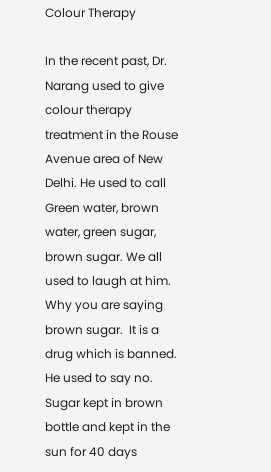Colour Therapy

In the recent past, Dr. Narang used to give colour therapy treatment in the Rouse Avenue area of New Delhi. He used to call Green water, brown water, green sugar, brown sugar. We all used to laugh at him. Why you are saying brown sugar.  It is a drug which is banned.  He used to say no.  Sugar kept in brown bottle and kept in the sun for 40 days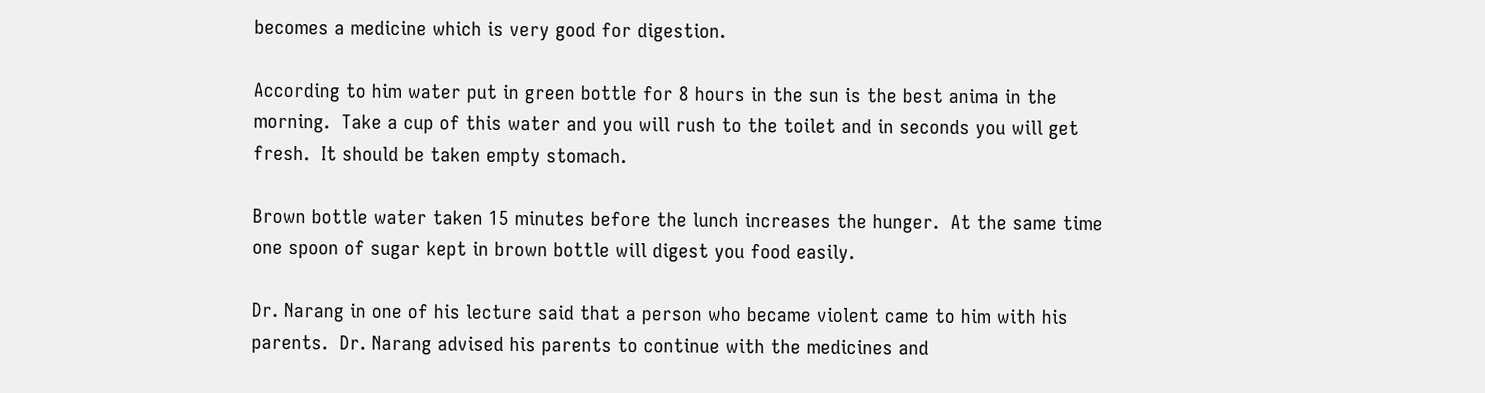becomes a medicine which is very good for digestion.

According to him water put in green bottle for 8 hours in the sun is the best anima in the morning.  Take a cup of this water and you will rush to the toilet and in seconds you will get fresh.  It should be taken empty stomach.

Brown bottle water taken 15 minutes before the lunch increases the hunger.  At the same time one spoon of sugar kept in brown bottle will digest you food easily.

Dr. Narang in one of his lecture said that a person who became violent came to him with his parents.  Dr. Narang advised his parents to continue with the medicines and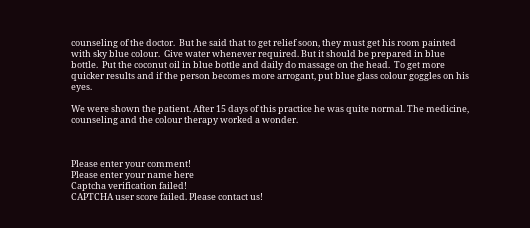counseling of the doctor.  But he said that to get relief soon, they must get his room painted with sky blue colour.  Give water whenever required. But it should be prepared in blue bottle.  Put the coconut oil in blue bottle and daily do massage on the head.  To get more quicker results and if the person becomes more arrogant, put blue glass colour goggles on his eyes.

We were shown the patient. After 15 days of this practice he was quite normal. The medicine, counseling and the colour therapy worked a wonder.



Please enter your comment!
Please enter your name here
Captcha verification failed!
CAPTCHA user score failed. Please contact us!